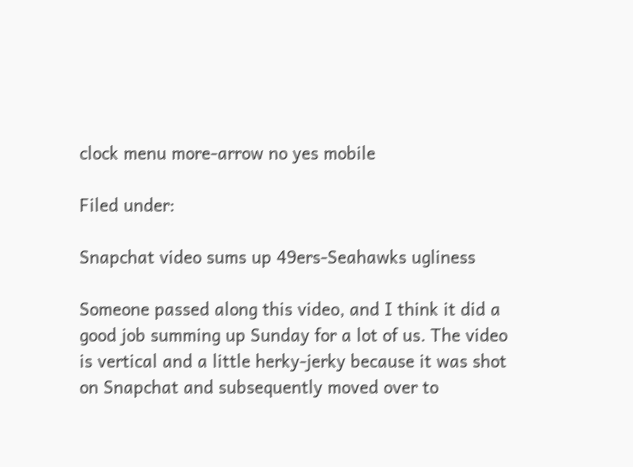clock menu more-arrow no yes mobile

Filed under:

Snapchat video sums up 49ers-Seahawks ugliness

Someone passed along this video, and I think it did a good job summing up Sunday for a lot of us. The video is vertical and a little herky-jerky because it was shot on Snapchat and subsequently moved over to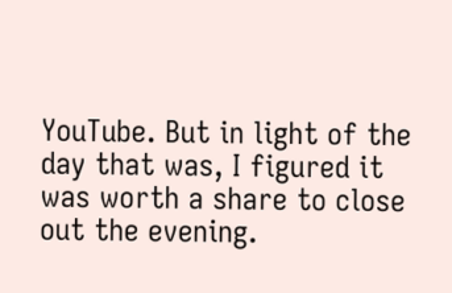YouTube. But in light of the day that was, I figured it was worth a share to close out the evening.